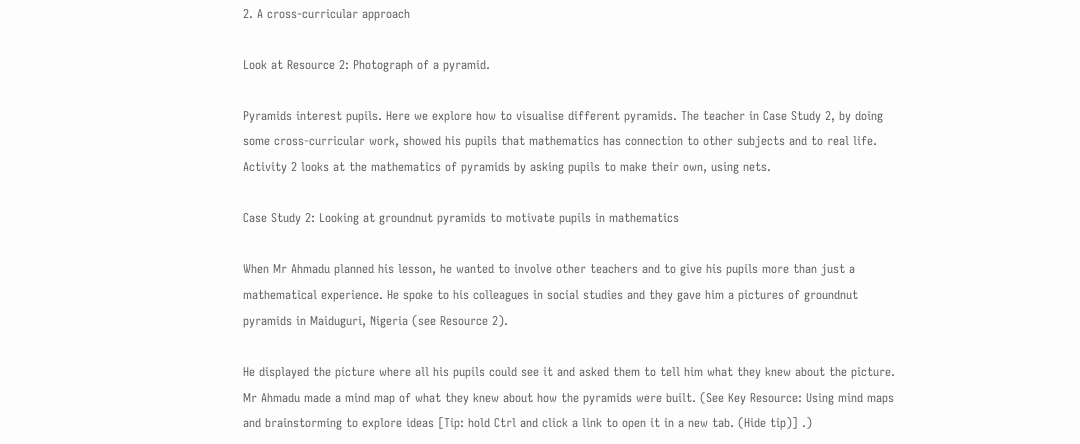2. A cross-curricular approach

Look at Resource 2: Photograph of a pyramid.

Pyramids interest pupils. Here we explore how to visualise different pyramids. The teacher in Case Study 2, by doing some cross-curricular work, showed his pupils that mathematics has connection to other subjects and to real life. Activity 2 looks at the mathematics of pyramids by asking pupils to make their own, using nets.

Case Study 2: Looking at groundnut pyramids to motivate pupils in mathematics

When Mr Ahmadu planned his lesson, he wanted to involve other teachers and to give his pupils more than just a mathematical experience. He spoke to his colleagues in social studies and they gave him a pictures of groundnut pyramids in Maiduguri, Nigeria (see Resource 2).

He displayed the picture where all his pupils could see it and asked them to tell him what they knew about the picture. Mr Ahmadu made a mind map of what they knew about how the pyramids were built. (See Key Resource: Using mind maps and brainstorming to explore ideas [Tip: hold Ctrl and click a link to open it in a new tab. (Hide tip)] .)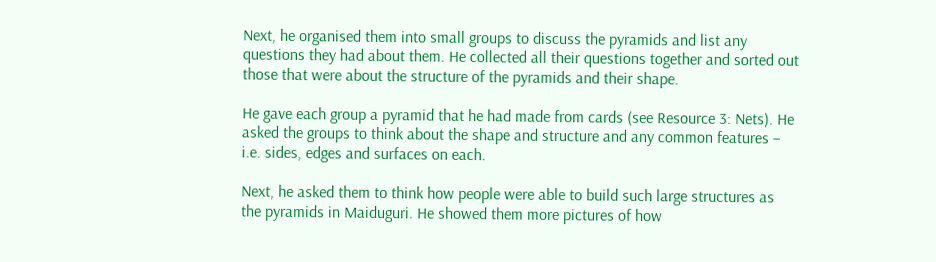Next, he organised them into small groups to discuss the pyramids and list any questions they had about them. He collected all their questions together and sorted out those that were about the structure of the pyramids and their shape.

He gave each group a pyramid that he had made from cards (see Resource 3: Nets). He asked the groups to think about the shape and structure and any common features – i.e. sides, edges and surfaces on each.

Next, he asked them to think how people were able to build such large structures as the pyramids in Maiduguri. He showed them more pictures of how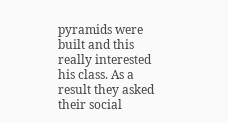pyramids were built and this really interested his class. As a result they asked their social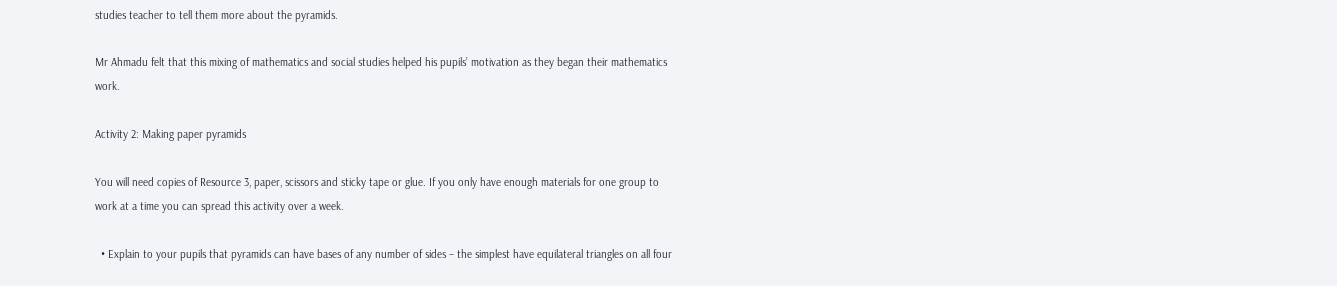studies teacher to tell them more about the pyramids.

Mr Ahmadu felt that this mixing of mathematics and social studies helped his pupils’ motivation as they began their mathematics work.

Activity 2: Making paper pyramids

You will need copies of Resource 3, paper, scissors and sticky tape or glue. If you only have enough materials for one group to work at a time you can spread this activity over a week.

  • Explain to your pupils that pyramids can have bases of any number of sides – the simplest have equilateral triangles on all four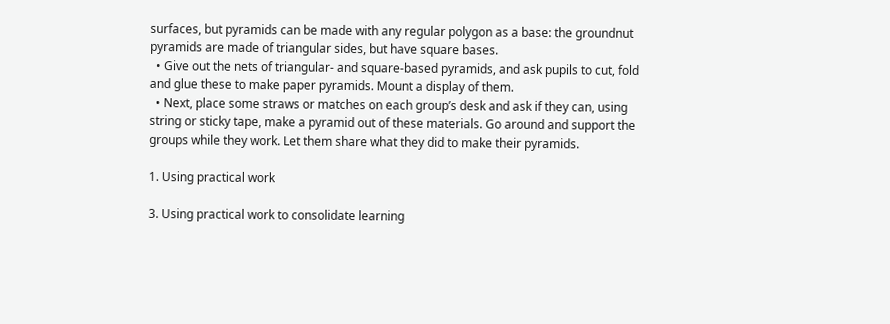surfaces, but pyramids can be made with any regular polygon as a base: the groundnut pyramids are made of triangular sides, but have square bases.
  • Give out the nets of triangular- and square-based pyramids, and ask pupils to cut, fold and glue these to make paper pyramids. Mount a display of them.
  • Next, place some straws or matches on each group’s desk and ask if they can, using string or sticky tape, make a pyramid out of these materials. Go around and support the groups while they work. Let them share what they did to make their pyramids.

1. Using practical work

3. Using practical work to consolidate learning